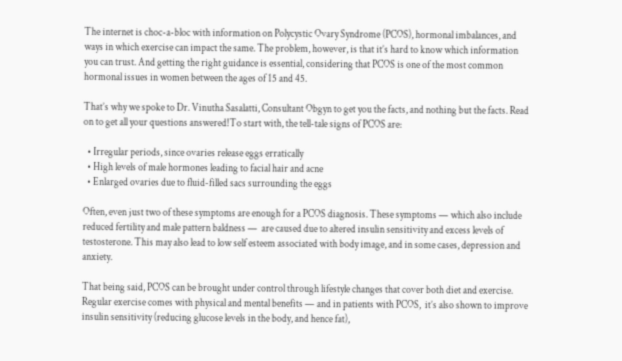The internet is choc-a-bloc with information on Polycystic Ovary Syndrome (PCOS), hormonal imbalances, and ways in which exercise can impact the same. The problem, however, is that it’s hard to know which information you can trust. And getting the right guidance is essential, considering that PCOS is one of the most common hormonal issues in women between the ages of 15 and 45.

That’s why we spoke to Dr. Vinutha Sasalatti, Consultant Obgyn to get you the facts, and nothing but the facts. Read on to get all your questions answered!To start with, the tell-tale signs of PCOS are:

  • Irregular periods, since ovaries release eggs erratically
  • High levels of male hormones leading to facial hair and acne
  • Enlarged ovaries due to fluid-filled sacs surrounding the eggs

Often, even just two of these symptoms are enough for a PCOS diagnosis. These symptoms — which also include reduced fertility and male pattern baldness —  are caused due to altered insulin sensitivity and excess levels of testosterone. This may also lead to low self esteem associated with body image, and in some cases, depression and anxiety.

That being said, PCOS can be brought under control through lifestyle changes that cover both diet and exercise. Regular exercise comes with physical and mental benefits — and in patients with PCOS,  it’s also shown to improve insulin sensitivity (reducing glucose levels in the body, and hence fat),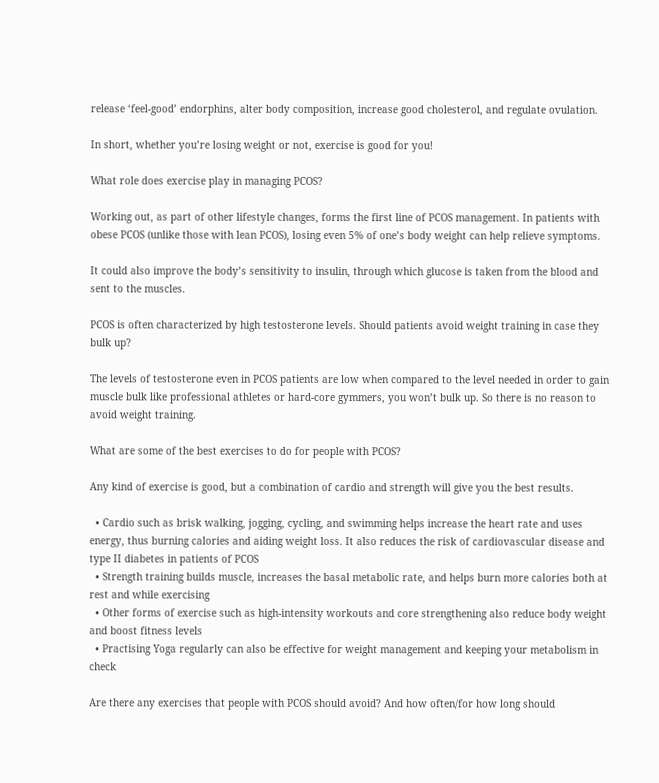release ‘feel-good’ endorphins, alter body composition, increase good cholesterol, and regulate ovulation.

In short, whether you’re losing weight or not, exercise is good for you!

What role does exercise play in managing PCOS?

Working out, as part of other lifestyle changes, forms the first line of PCOS management. In patients with obese PCOS (unlike those with lean PCOS), losing even 5% of one’s body weight can help relieve symptoms.

It could also improve the body’s sensitivity to insulin, through which glucose is taken from the blood and sent to the muscles.

PCOS is often characterized by high testosterone levels. Should patients avoid weight training in case they bulk up?

The levels of testosterone even in PCOS patients are low when compared to the level needed in order to gain muscle bulk like professional athletes or hard-core gymmers, you won’t bulk up. So there is no reason to avoid weight training.

What are some of the best exercises to do for people with PCOS?

Any kind of exercise is good, but a combination of cardio and strength will give you the best results.

  • Cardio such as brisk walking, jogging, cycling, and swimming helps increase the heart rate and uses energy, thus burning calories and aiding weight loss. It also reduces the risk of cardiovascular disease and type II diabetes in patients of PCOS
  • Strength training builds muscle, increases the basal metabolic rate, and helps burn more calories both at rest and while exercising
  • Other forms of exercise such as high-intensity workouts and core strengthening also reduce body weight and boost fitness levels
  • Practising Yoga regularly can also be effective for weight management and keeping your metabolism in check

Are there any exercises that people with PCOS should avoid? And how often/for how long should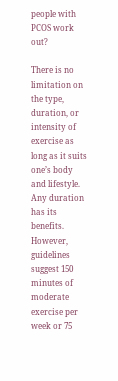people with PCOS work out?

There is no limitation on the type, duration, or intensity of exercise as long as it suits one’s body and lifestyle. Any duration has its benefits. However, guidelines suggest 150 minutes of moderate exercise per week or 75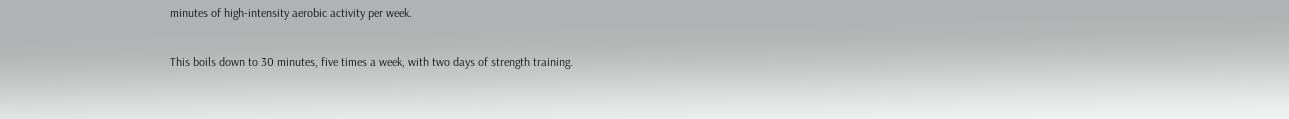minutes of high-intensity aerobic activity per week.

This boils down to 30 minutes, five times a week, with two days of strength training.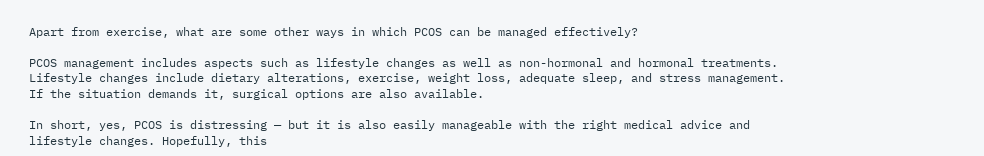Apart from exercise, what are some other ways in which PCOS can be managed effectively?

PCOS management includes aspects such as lifestyle changes as well as non-hormonal and hormonal treatments. Lifestyle changes include dietary alterations, exercise, weight loss, adequate sleep, and stress management. If the situation demands it, surgical options are also available.

In short, yes, PCOS is distressing — but it is also easily manageable with the right medical advice and lifestyle changes. Hopefully, this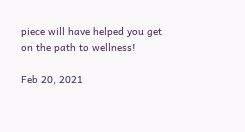piece will have helped you get on the path to wellness!

Feb 20, 2021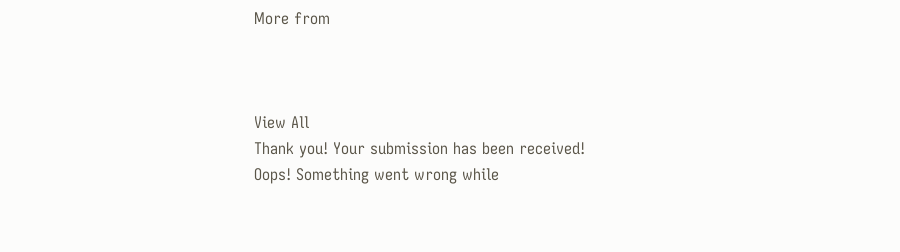More from



View All
Thank you! Your submission has been received!
Oops! Something went wrong while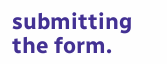submitting the form.